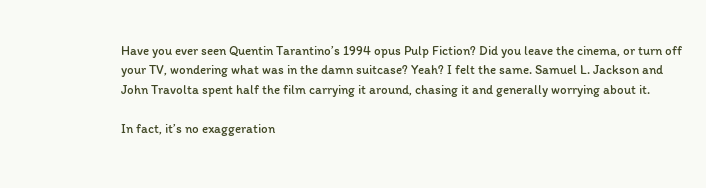Have you ever seen Quentin Tarantino’s 1994 opus Pulp Fiction? Did you leave the cinema, or turn off your TV, wondering what was in the damn suitcase? Yeah? I felt the same. Samuel L. Jackson and John Travolta spent half the film carrying it around, chasing it and generally worrying about it.

In fact, it’s no exaggeration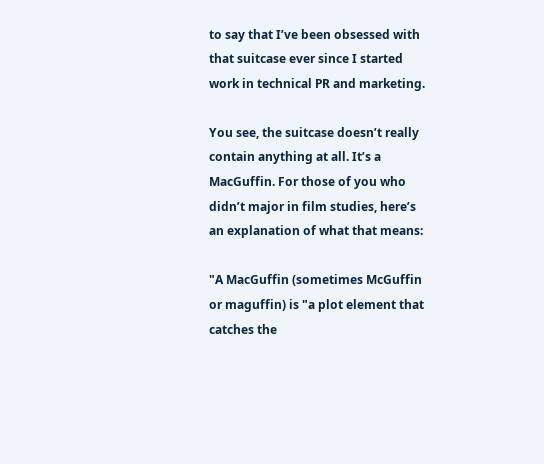to say that I’ve been obsessed with that suitcase ever since I started work in technical PR and marketing.

You see, the suitcase doesn’t really contain anything at all. It’s a MacGuffin. For those of you who didn’t major in film studies, here’s an explanation of what that means:

"A MacGuffin (sometimes McGuffin or maguffin) is "a plot element that catches the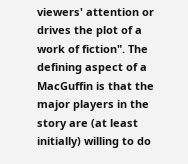viewers' attention or drives the plot of a work of fiction". The defining aspect of a MacGuffin is that the major players in the story are (at least initially) willing to do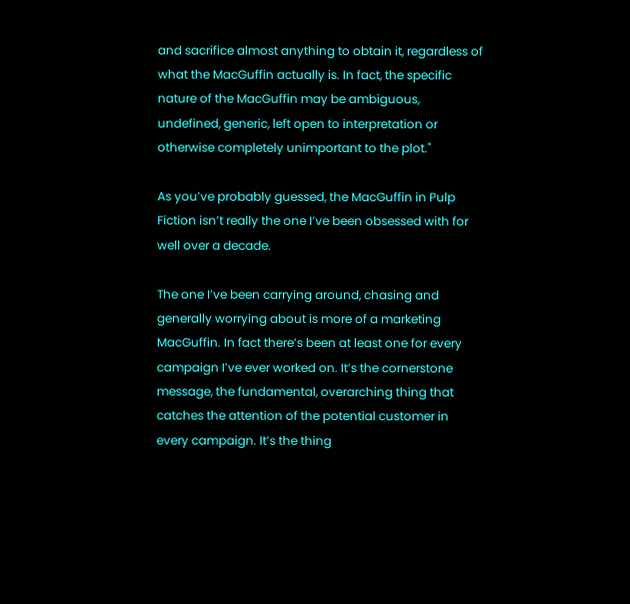and sacrifice almost anything to obtain it, regardless of what the MacGuffin actually is. In fact, the specific nature of the MacGuffin may be ambiguous, undefined, generic, left open to interpretation or otherwise completely unimportant to the plot."

As you’ve probably guessed, the MacGuffin in Pulp Fiction isn’t really the one I’ve been obsessed with for well over a decade.

The one I’ve been carrying around, chasing and generally worrying about is more of a marketing MacGuffin. In fact there’s been at least one for every campaign I’ve ever worked on. It’s the cornerstone message, the fundamental, overarching thing that catches the attention of the potential customer in every campaign. It’s the thing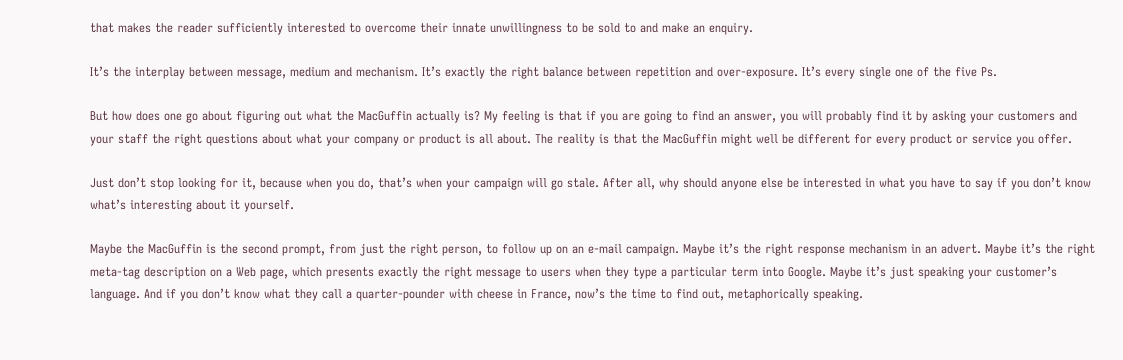that makes the reader sufficiently interested to overcome their innate unwillingness to be sold to and make an enquiry.

It’s the interplay between message, medium and mechanism. It’s exactly the right balance between repetition and over-exposure. It’s every single one of the five Ps.

But how does one go about figuring out what the MacGuffin actually is? My feeling is that if you are going to find an answer, you will probably find it by asking your customers and your staff the right questions about what your company or product is all about. The reality is that the MacGuffin might well be different for every product or service you offer.

Just don’t stop looking for it, because when you do, that’s when your campaign will go stale. After all, why should anyone else be interested in what you have to say if you don’t know what’s interesting about it yourself.

Maybe the MacGuffin is the second prompt, from just the right person, to follow up on an e-mail campaign. Maybe it’s the right response mechanism in an advert. Maybe it’s the right meta-tag description on a Web page, which presents exactly the right message to users when they type a particular term into Google. Maybe it’s just speaking your customer’s language. And if you don’t know what they call a quarter-pounder with cheese in France, now’s the time to find out, metaphorically speaking.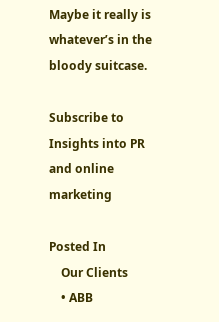Maybe it really is whatever’s in the bloody suitcase.

Subscribe to Insights into PR and online marketing

Posted In
    Our Clients
    • ABB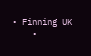• Finning UK
    •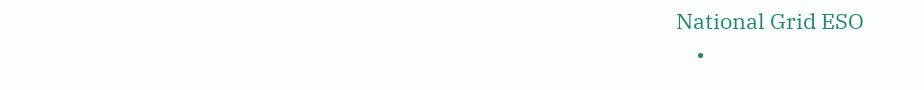National Grid ESO
    •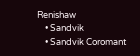Renishaw
    • Sandvik
    • Sandvik Coromant